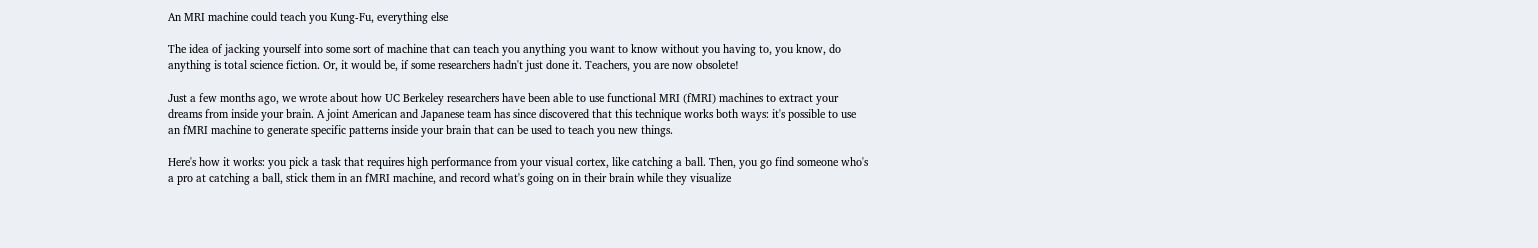An MRI machine could teach you Kung-Fu, everything else

The idea of jacking yourself into some sort of machine that can teach you anything you want to know without you having to, you know, do anything is total science fiction. Or, it would be, if some researchers hadn't just done it. Teachers, you are now obsolete!

Just a few months ago, we wrote about how UC Berkeley researchers have been able to use functional MRI (fMRI) machines to extract your dreams from inside your brain. A joint American and Japanese team has since discovered that this technique works both ways: it's possible to use an fMRI machine to generate specific patterns inside your brain that can be used to teach you new things.

Here's how it works: you pick a task that requires high performance from your visual cortex, like catching a ball. Then, you go find someone who's a pro at catching a ball, stick them in an fMRI machine, and record what's going on in their brain while they visualize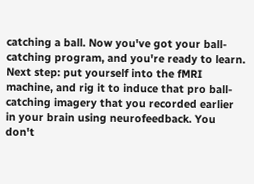catching a ball. Now you've got your ball-catching program, and you're ready to learn. Next step: put yourself into the fMRI machine, and rig it to induce that pro ball-catching imagery that you recorded earlier in your brain using neurofeedback. You don't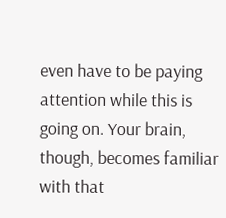even have to be paying attention while this is going on. Your brain, though, becomes familiar with that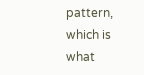pattern, which is what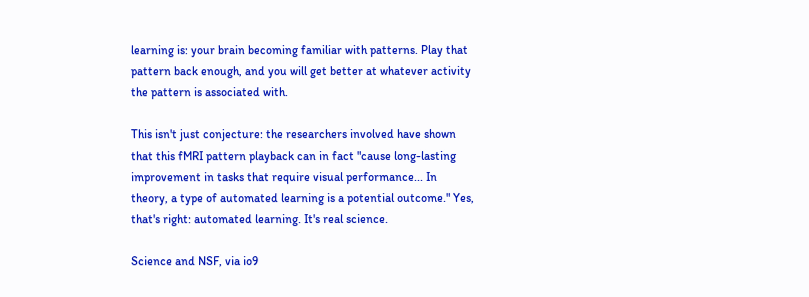learning is: your brain becoming familiar with patterns. Play that pattern back enough, and you will get better at whatever activity the pattern is associated with.

This isn't just conjecture: the researchers involved have shown that this fMRI pattern playback can in fact "cause long-lasting improvement in tasks that require visual performance... In theory, a type of automated learning is a potential outcome." Yes, that's right: automated learning. It's real science.

Science and NSF, via io9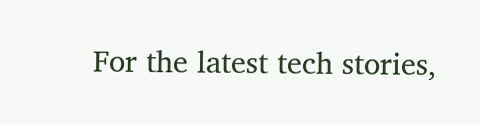For the latest tech stories,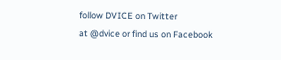follow DVICE on Twitter
at @dvice or find us on Facebook